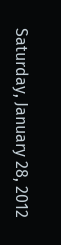Saturday, January 28, 2012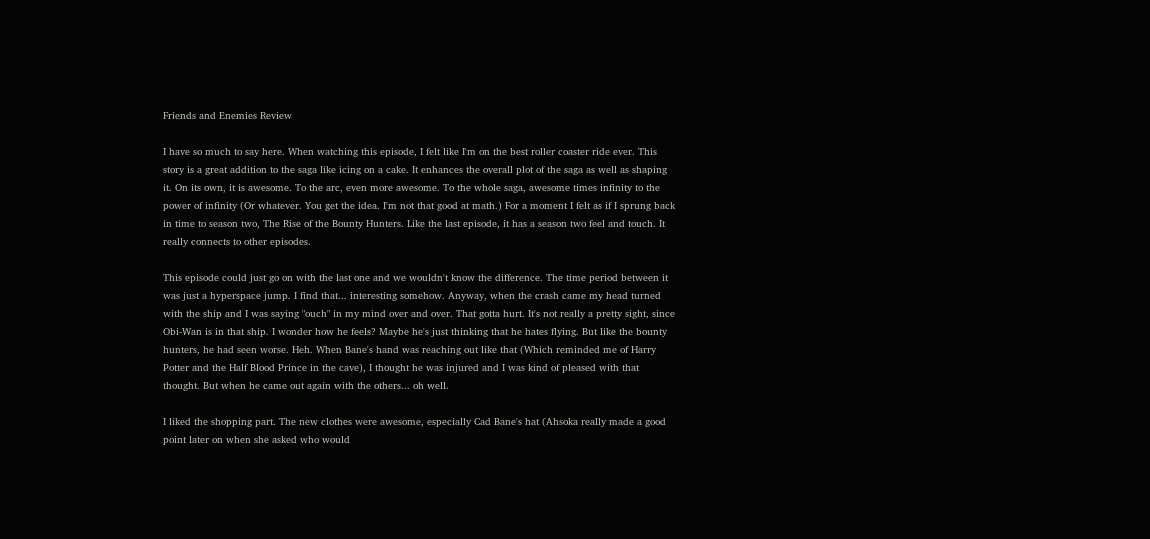Friends and Enemies Review

I have so much to say here. When watching this episode, I felt like I'm on the best roller coaster ride ever. This story is a great addition to the saga like icing on a cake. It enhances the overall plot of the saga as well as shaping it. On its own, it is awesome. To the arc, even more awesome. To the whole saga, awesome times infinity to the power of infinity (Or whatever. You get the idea. I'm not that good at math.) For a moment I felt as if I sprung back in time to season two, The Rise of the Bounty Hunters. Like the last episode, it has a season two feel and touch. It really connects to other episodes.

This episode could just go on with the last one and we wouldn't know the difference. The time period between it was just a hyperspace jump. I find that... interesting somehow. Anyway, when the crash came my head turned with the ship and I was saying "ouch" in my mind over and over. That gotta hurt. It's not really a pretty sight, since Obi-Wan is in that ship. I wonder how he feels? Maybe he's just thinking that he hates flying. But like the bounty hunters, he had seen worse. Heh. When Bane's hand was reaching out like that (Which reminded me of Harry Potter and the Half Blood Prince in the cave), I thought he was injured and I was kind of pleased with that thought. But when he came out again with the others... oh well.

I liked the shopping part. The new clothes were awesome, especially Cad Bane's hat (Ahsoka really made a good point later on when she asked who would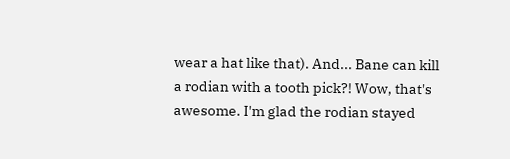wear a hat like that). And... Bane can kill a rodian with a tooth pick?! Wow, that's awesome. I'm glad the rodian stayed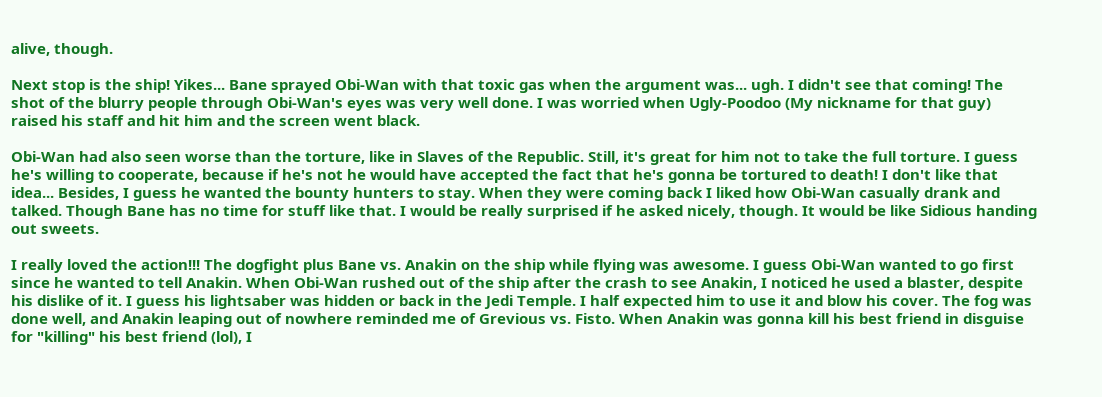alive, though.

Next stop is the ship! Yikes... Bane sprayed Obi-Wan with that toxic gas when the argument was... ugh. I didn't see that coming! The shot of the blurry people through Obi-Wan's eyes was very well done. I was worried when Ugly-Poodoo (My nickname for that guy) raised his staff and hit him and the screen went black.

Obi-Wan had also seen worse than the torture, like in Slaves of the Republic. Still, it's great for him not to take the full torture. I guess he's willing to cooperate, because if he's not he would have accepted the fact that he's gonna be tortured to death! I don't like that idea... Besides, I guess he wanted the bounty hunters to stay. When they were coming back I liked how Obi-Wan casually drank and talked. Though Bane has no time for stuff like that. I would be really surprised if he asked nicely, though. It would be like Sidious handing out sweets.

I really loved the action!!! The dogfight plus Bane vs. Anakin on the ship while flying was awesome. I guess Obi-Wan wanted to go first since he wanted to tell Anakin. When Obi-Wan rushed out of the ship after the crash to see Anakin, I noticed he used a blaster, despite his dislike of it. I guess his lightsaber was hidden or back in the Jedi Temple. I half expected him to use it and blow his cover. The fog was done well, and Anakin leaping out of nowhere reminded me of Grevious vs. Fisto. When Anakin was gonna kill his best friend in disguise for "killing" his best friend (lol), I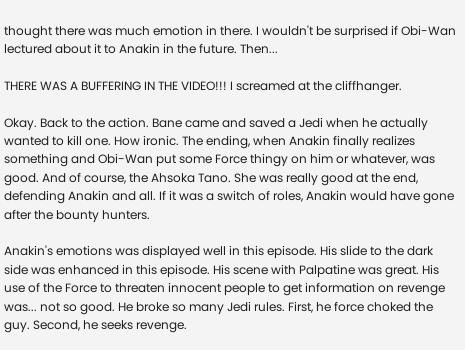thought there was much emotion in there. I wouldn't be surprised if Obi-Wan lectured about it to Anakin in the future. Then...

THERE WAS A BUFFERING IN THE VIDEO!!! I screamed at the cliffhanger.

Okay. Back to the action. Bane came and saved a Jedi when he actually wanted to kill one. How ironic. The ending, when Anakin finally realizes something and Obi-Wan put some Force thingy on him or whatever, was good. And of course, the Ahsoka Tano. She was really good at the end, defending Anakin and all. If it was a switch of roles, Anakin would have gone after the bounty hunters.

Anakin's emotions was displayed well in this episode. His slide to the dark side was enhanced in this episode. His scene with Palpatine was great. His use of the Force to threaten innocent people to get information on revenge was... not so good. He broke so many Jedi rules. First, he force choked the guy. Second, he seeks revenge.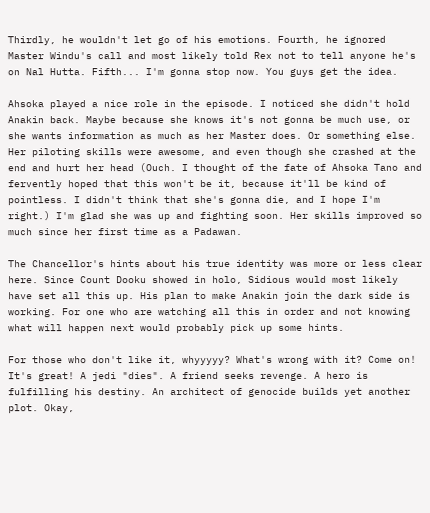Thirdly, he wouldn't let go of his emotions. Fourth, he ignored Master Windu's call and most likely told Rex not to tell anyone he's on Nal Hutta. Fifth... I'm gonna stop now. You guys get the idea.

Ahsoka played a nice role in the episode. I noticed she didn't hold Anakin back. Maybe because she knows it's not gonna be much use, or she wants information as much as her Master does. Or something else. Her piloting skills were awesome, and even though she crashed at the end and hurt her head (Ouch. I thought of the fate of Ahsoka Tano and fervently hoped that this won't be it, because it'll be kind of pointless. I didn't think that she's gonna die, and I hope I'm right.) I'm glad she was up and fighting soon. Her skills improved so much since her first time as a Padawan.

The Chancellor's hints about his true identity was more or less clear here. Since Count Dooku showed in holo, Sidious would most likely have set all this up. His plan to make Anakin join the dark side is working. For one who are watching all this in order and not knowing what will happen next would probably pick up some hints.

For those who don't like it, whyyyyy? What's wrong with it? Come on! It's great! A jedi "dies". A friend seeks revenge. A hero is fulfilling his destiny. An architect of genocide builds yet another plot. Okay,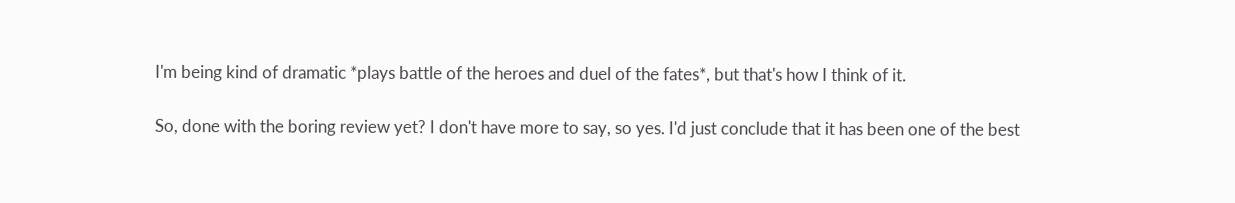I'm being kind of dramatic *plays battle of the heroes and duel of the fates*, but that's how I think of it.

So, done with the boring review yet? I don't have more to say, so yes. I'd just conclude that it has been one of the best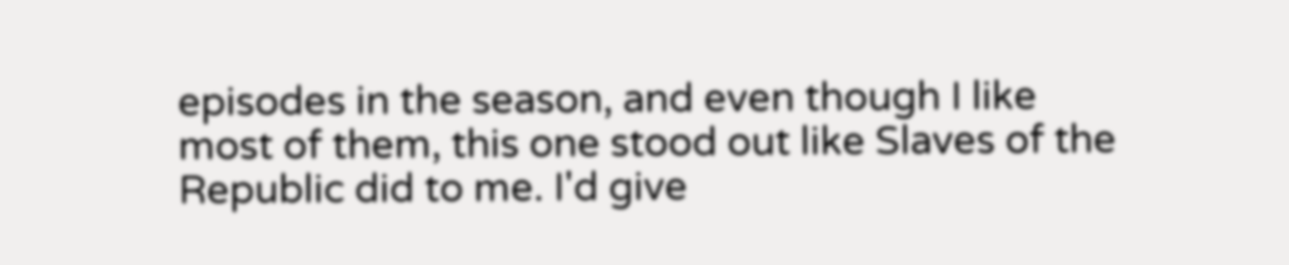episodes in the season, and even though I like most of them, this one stood out like Slaves of the Republic did to me. I'd give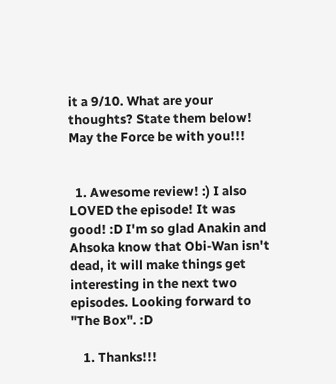it a 9/10. What are your thoughts? State them below! May the Force be with you!!!


  1. Awesome review! :) I also LOVED the episode! It was good! :D I'm so glad Anakin and Ahsoka know that Obi-Wan isn't dead, it will make things get interesting in the next two episodes. Looking forward to "The Box". :D

    1. Thanks!!!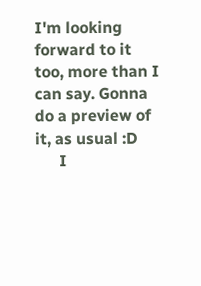I'm looking forward to it too, more than I can say. Gonna do a preview of it, as usual :D
      I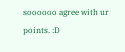soooooo agree with ur points. :D